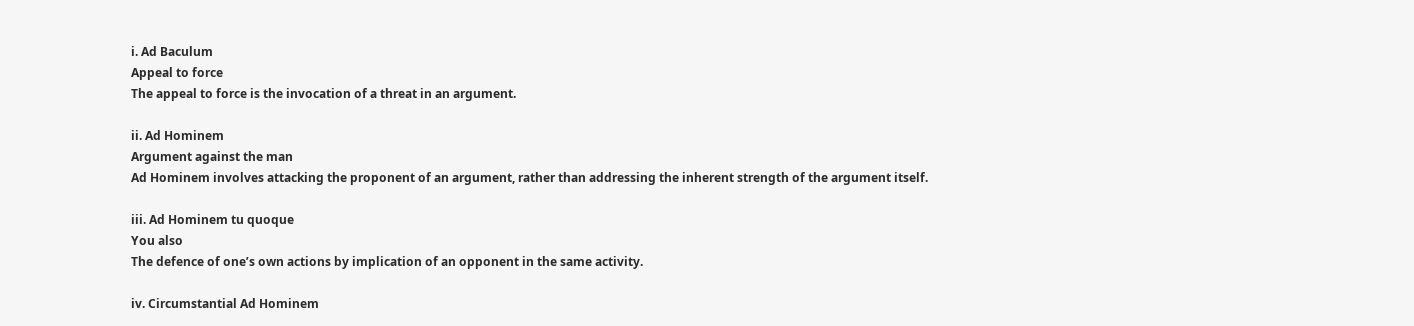i. Ad Baculum
Appeal to force
The appeal to force is the invocation of a threat in an argument.

ii. Ad Hominem
Argument against the man
Ad Hominem involves attacking the proponent of an argument, rather than addressing the inherent strength of the argument itself.

iii. Ad Hominem tu quoque
You also
The defence of one’s own actions by implication of an opponent in the same activity.

iv. Circumstantial Ad Hominem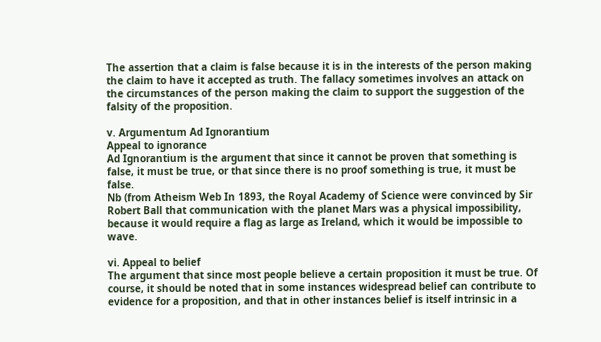The assertion that a claim is false because it is in the interests of the person making the claim to have it accepted as truth. The fallacy sometimes involves an attack on the circumstances of the person making the claim to support the suggestion of the falsity of the proposition.

v. Argumentum Ad Ignorantium
Appeal to ignorance
Ad Ignorantium is the argument that since it cannot be proven that something is false, it must be true, or that since there is no proof something is true, it must be false.
Nb (from Atheism Web In 1893, the Royal Academy of Science were convinced by Sir Robert Ball that communication with the planet Mars was a physical impossibility, because it would require a flag as large as Ireland, which it would be impossible to wave.

vi. Appeal to belief
The argument that since most people believe a certain proposition it must be true. Of course, it should be noted that in some instances widespread belief can contribute to evidence for a proposition, and that in other instances belief is itself intrinsic in a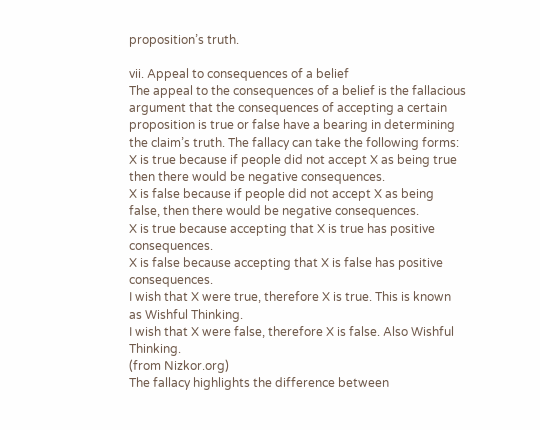proposition’s truth.

vii. Appeal to consequences of a belief
The appeal to the consequences of a belief is the fallacious argument that the consequences of accepting a certain proposition is true or false have a bearing in determining the claim’s truth. The fallacy can take the following forms:
X is true because if people did not accept X as being true then there would be negative consequences.
X is false because if people did not accept X as being false, then there would be negative consequences.
X is true because accepting that X is true has positive consequences.
X is false because accepting that X is false has positive consequences.
I wish that X were true, therefore X is true. This is known as Wishful Thinking.
I wish that X were false, therefore X is false. Also Wishful Thinking.
(from Nizkor.org)
The fallacy highlights the difference between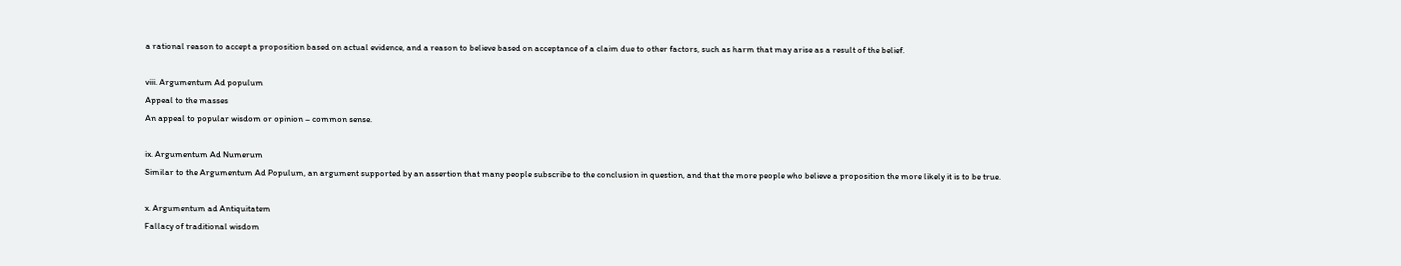a rational reason to accept a proposition based on actual evidence, and a reason to believe based on acceptance of a claim due to other factors, such as harm that may arise as a result of the belief.

viii. Argumentum Ad populum
Appeal to the masses
An appeal to popular wisdom or opinion – common sense.

ix. Argumentum Ad Numerum
Similar to the Argumentum Ad Populum, an argument supported by an assertion that many people subscribe to the conclusion in question, and that the more people who believe a proposition the more likely it is to be true.

x. Argumentum ad Antiquitatem
Fallacy of traditional wisdom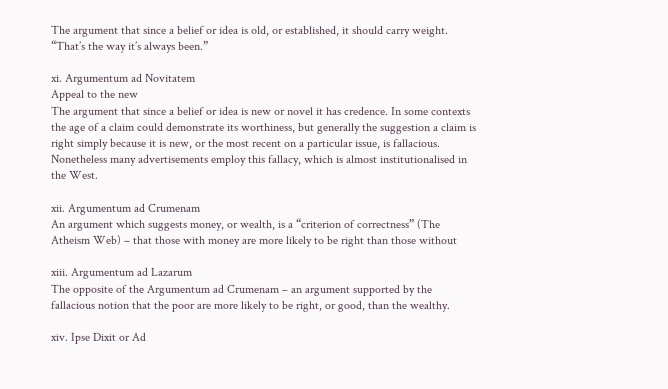The argument that since a belief or idea is old, or established, it should carry weight. “That’s the way it’s always been.”

xi. Argumentum ad Novitatem
Appeal to the new
The argument that since a belief or idea is new or novel it has credence. In some contexts the age of a claim could demonstrate its worthiness, but generally the suggestion a claim is right simply because it is new, or the most recent on a particular issue, is fallacious. Nonetheless many advertisements employ this fallacy, which is almost institutionalised in the West.

xii. Argumentum ad Crumenam
An argument which suggests money, or wealth, is a “criterion of correctness” (The Atheism Web) – that those with money are more likely to be right than those without

xiii. Argumentum ad Lazarum
The opposite of the Argumentum ad Crumenam – an argument supported by the fallacious notion that the poor are more likely to be right, or good, than the wealthy.

xiv. Ipse Dixit or Ad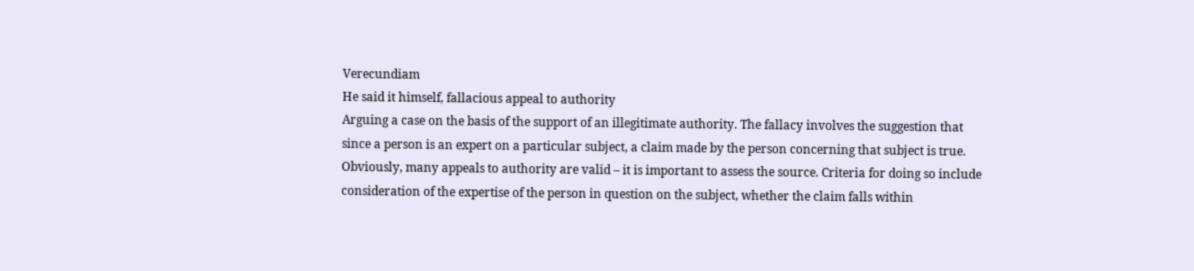Verecundiam
He said it himself, fallacious appeal to authority
Arguing a case on the basis of the support of an illegitimate authority. The fallacy involves the suggestion that since a person is an expert on a particular subject, a claim made by the person concerning that subject is true. Obviously, many appeals to authority are valid – it is important to assess the source. Criteria for doing so include consideration of the expertise of the person in question on the subject, whether the claim falls within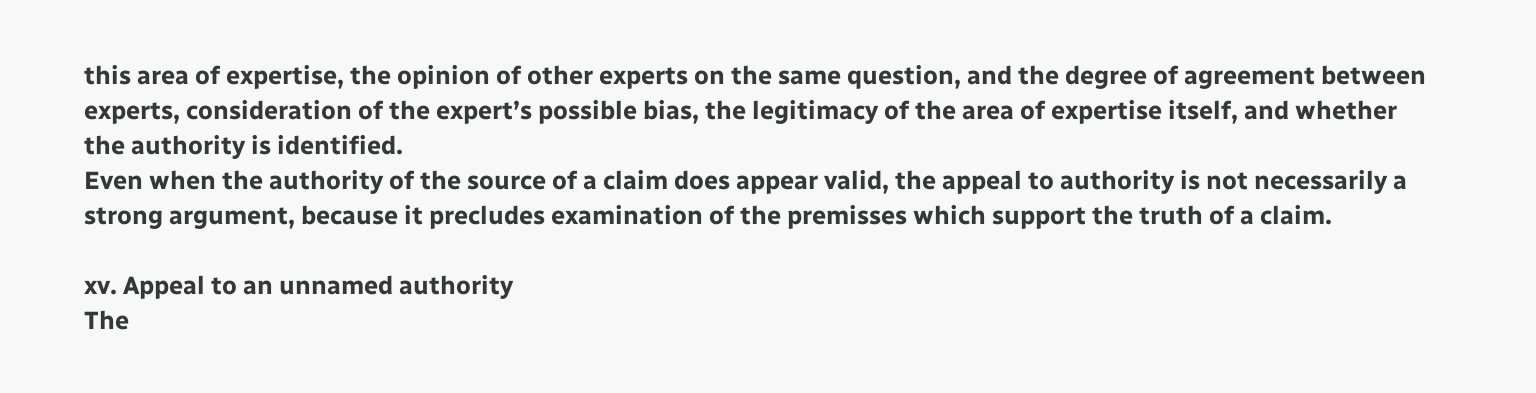this area of expertise, the opinion of other experts on the same question, and the degree of agreement between experts, consideration of the expert’s possible bias, the legitimacy of the area of expertise itself, and whether the authority is identified.
Even when the authority of the source of a claim does appear valid, the appeal to authority is not necessarily a strong argument, because it precludes examination of the premisses which support the truth of a claim.

xv. Appeal to an unnamed authority
The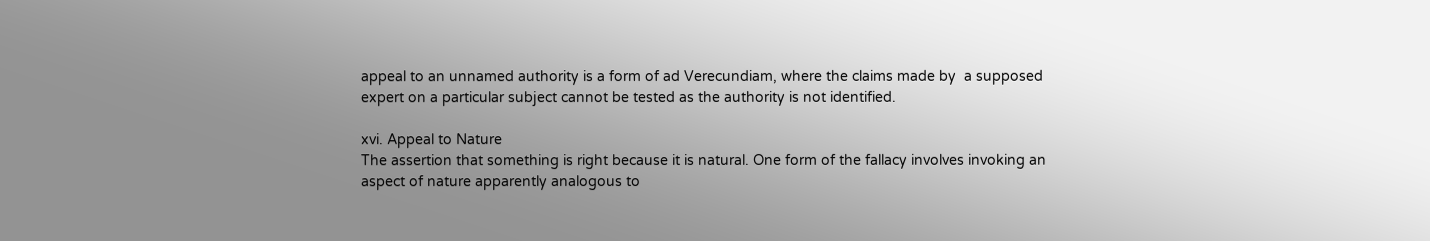appeal to an unnamed authority is a form of ad Verecundiam, where the claims made by  a supposed expert on a particular subject cannot be tested as the authority is not identified.

xvi. Appeal to Nature
The assertion that something is right because it is natural. One form of the fallacy involves invoking an aspect of nature apparently analogous to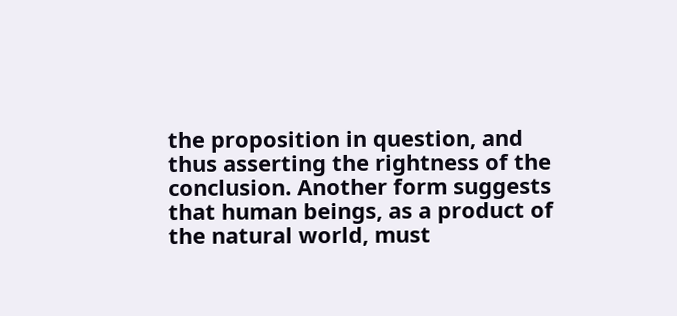the proposition in question, and thus asserting the rightness of the conclusion. Another form suggests that human beings, as a product of the natural world, must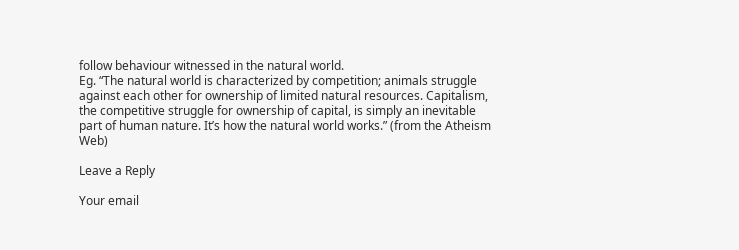follow behaviour witnessed in the natural world.
Eg. “The natural world is characterized by competition; animals struggle against each other for ownership of limited natural resources. Capitalism, the competitive struggle for ownership of capital, is simply an inevitable part of human nature. It’s how the natural world works.” (from the Atheism Web)

Leave a Reply

Your email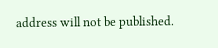address will not be published.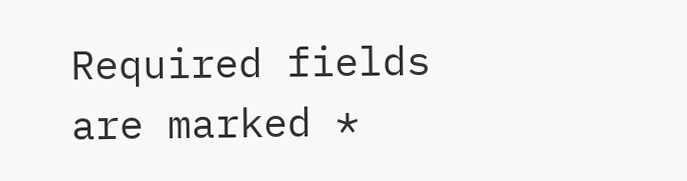Required fields are marked *